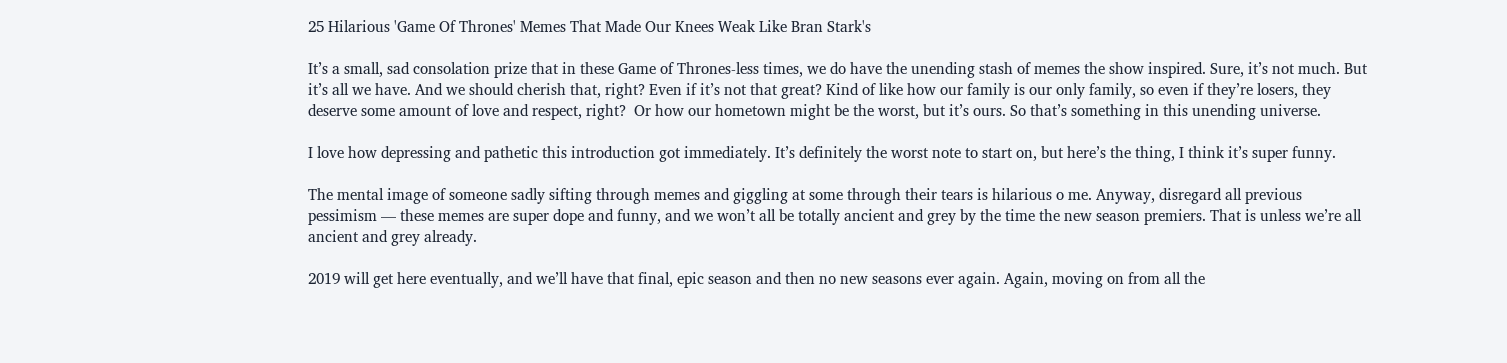25 Hilarious 'Game Of Thrones' Memes That Made Our Knees Weak Like Bran Stark's

It’s a small, sad consolation prize that in these Game of Thrones-less times, we do have the unending stash of memes the show inspired. Sure, it’s not much. But it’s all we have. And we should cherish that, right? Even if it’s not that great? Kind of like how our family is our only family, so even if they’re losers, they deserve some amount of love and respect, right?  Or how our hometown might be the worst, but it’s ours. So that’s something in this unending universe.

I love how depressing and pathetic this introduction got immediately. It’s definitely the worst note to start on, but here’s the thing, I think it’s super funny.

The mental image of someone sadly sifting through memes and giggling at some through their tears is hilarious o me. Anyway, disregard all previous pessimism — these memes are super dope and funny, and we won’t all be totally ancient and grey by the time the new season premiers. That is unless we’re all ancient and grey already.

2019 will get here eventually, and we’ll have that final, epic season and then no new seasons ever again. Again, moving on from all the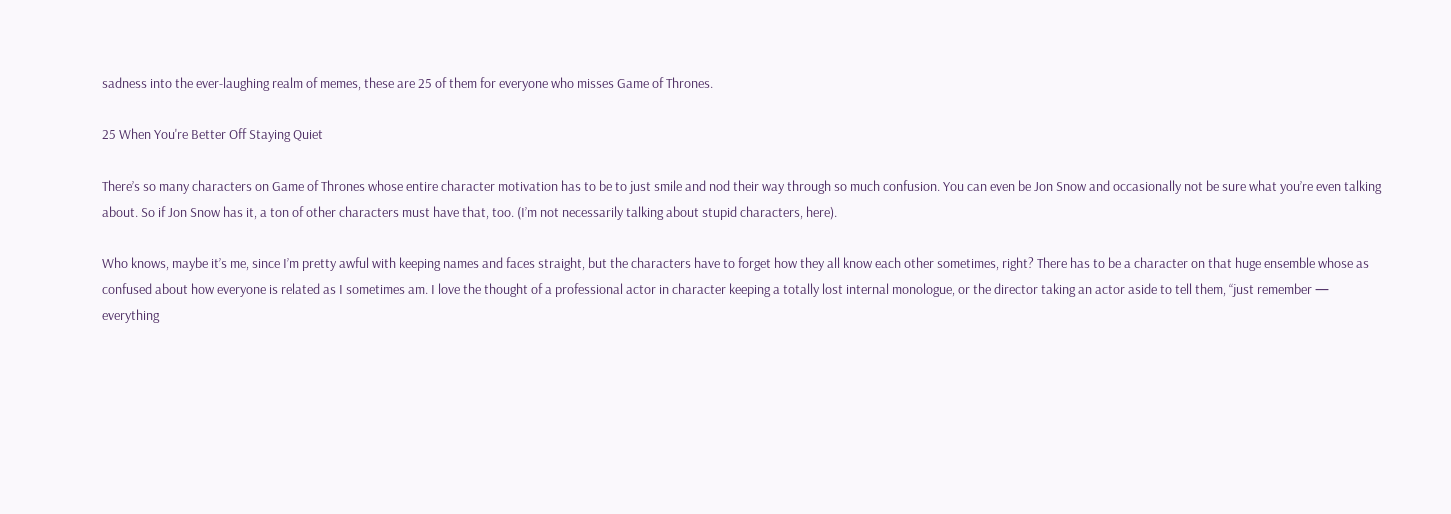sadness into the ever-laughing realm of memes, these are 25 of them for everyone who misses Game of Thrones.

25 When You're Better Off Staying Quiet

There’s so many characters on Game of Thrones whose entire character motivation has to be to just smile and nod their way through so much confusion. You can even be Jon Snow and occasionally not be sure what you’re even talking about. So if Jon Snow has it, a ton of other characters must have that, too. (I’m not necessarily talking about stupid characters, here).

Who knows, maybe it’s me, since I’m pretty awful with keeping names and faces straight, but the characters have to forget how they all know each other sometimes, right? There has to be a character on that huge ensemble whose as confused about how everyone is related as I sometimes am. I love the thought of a professional actor in character keeping a totally lost internal monologue, or the director taking an actor aside to tell them, “just remember — everything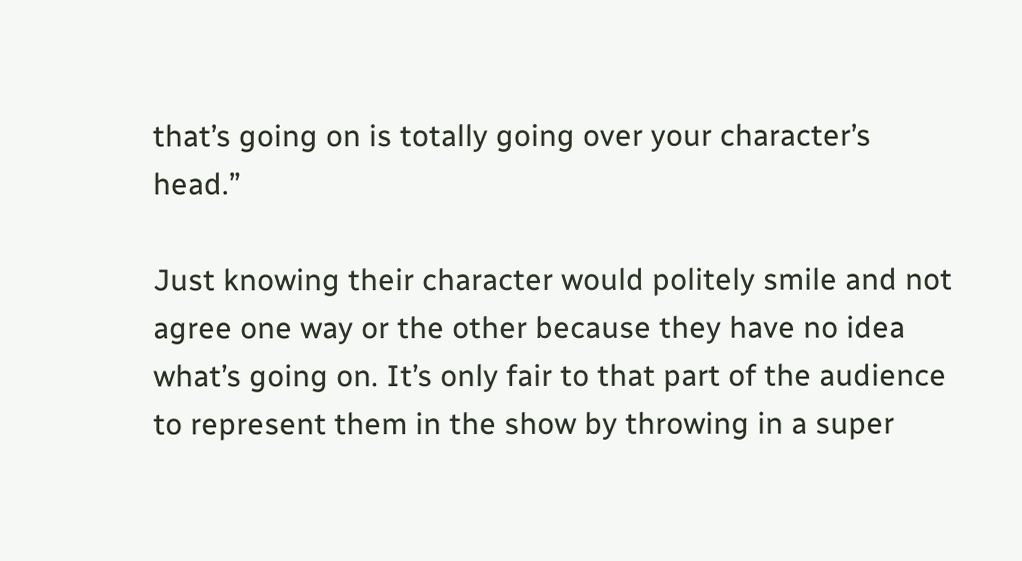that’s going on is totally going over your character’s head.”

Just knowing their character would politely smile and not agree one way or the other because they have no idea what’s going on. It’s only fair to that part of the audience to represent them in the show by throwing in a super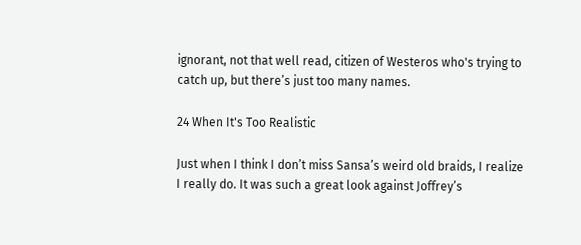ignorant, not that well read, citizen of Westeros who's trying to catch up, but there’s just too many names.

24 When It's Too Realistic

Just when I think I don’t miss Sansa’s weird old braids, I realize I really do. It was such a great look against Joffrey’s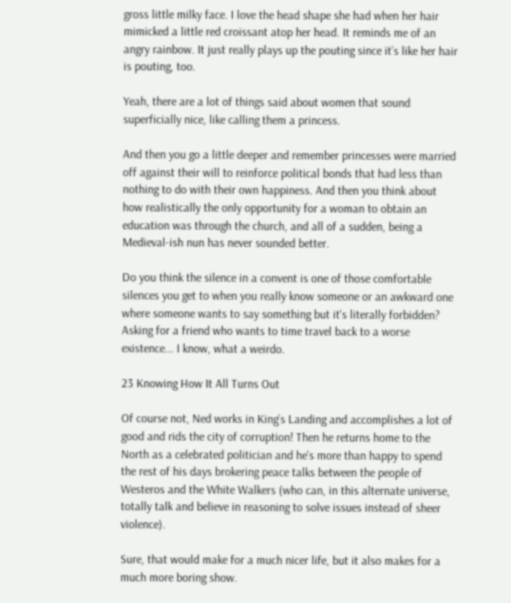gross little milky face. I love the head shape she had when her hair mimicked a little red croissant atop her head. It reminds me of an angry rainbow. It just really plays up the pouting since it’s like her hair is pouting, too.

Yeah, there are a lot of things said about women that sound superficially nice, like calling them a princess.

And then you go a little deeper and remember princesses were married off against their will to reinforce political bonds that had less than nothing to do with their own happiness. And then you think about how realistically the only opportunity for a woman to obtain an education was through the church, and all of a sudden, being a Medieval-ish nun has never sounded better.

Do you think the silence in a convent is one of those comfortable silences you get to when you really know someone or an awkward one where someone wants to say something but it's literally forbidden? Asking for a friend who wants to time travel back to a worse existence... I know, what a weirdo.

23 Knowing How It All Turns Out

Of course not, Ned works in King’s Landing and accomplishes a lot of good and rids the city of corruption! Then he returns home to the North as a celebrated politician and he's more than happy to spend the rest of his days brokering peace talks between the people of Westeros and the White Walkers (who can, in this alternate universe, totally talk and believe in reasoning to solve issues instead of sheer violence).

Sure, that would make for a much nicer life, but it also makes for a much more boring show.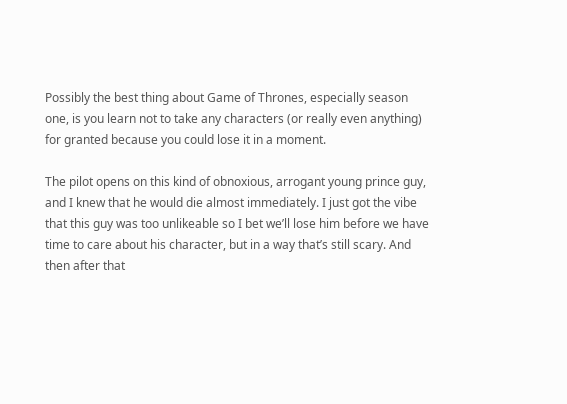Possibly the best thing about Game of Thrones, especially season one, is you learn not to take any characters (or really even anything) for granted because you could lose it in a moment.

The pilot opens on this kind of obnoxious, arrogant young prince guy, and I knew that he would die almost immediately. I just got the vibe that this guy was too unlikeable so I bet we’ll lose him before we have time to care about his character, but in a way that’s still scary. And then after that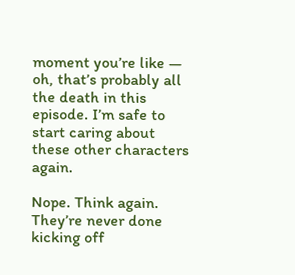moment you’re like — oh, that’s probably all the death in this episode. I’m safe to start caring about these other characters again.

Nope. Think again. They’re never done kicking off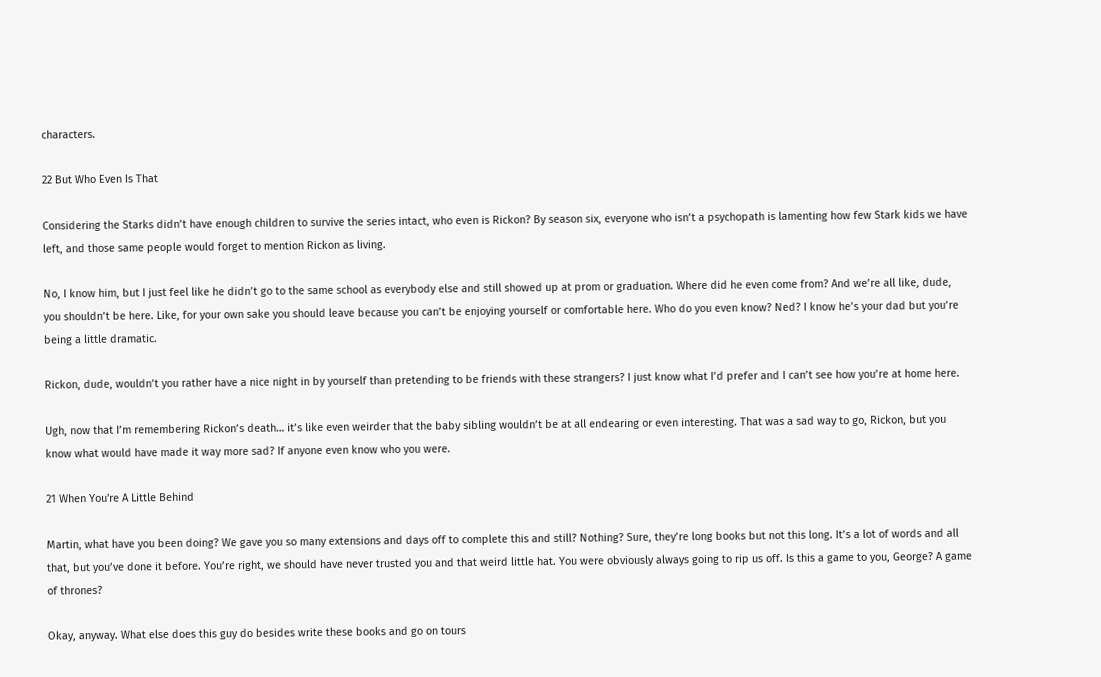characters.

22 But Who Even Is That

Considering the Starks didn’t have enough children to survive the series intact, who even is Rickon? By season six, everyone who isn’t a psychopath is lamenting how few Stark kids we have left, and those same people would forget to mention Rickon as living.

No, I know him, but I just feel like he didn’t go to the same school as everybody else and still showed up at prom or graduation. Where did he even come from? And we’re all like, dude, you shouldn’t be here. Like, for your own sake you should leave because you can’t be enjoying yourself or comfortable here. Who do you even know? Ned? I know he’s your dad but you’re being a little dramatic.

Rickon, dude, wouldn’t you rather have a nice night in by yourself than pretending to be friends with these strangers? I just know what I’d prefer and I can’t see how you’re at home here.

Ugh, now that I’m remembering Rickon’s death… it’s like even weirder that the baby sibling wouldn’t be at all endearing or even interesting. That was a sad way to go, Rickon, but you know what would have made it way more sad? If anyone even know who you were.

21 When You're A Little Behind

Martin, what have you been doing? We gave you so many extensions and days off to complete this and still? Nothing? Sure, they’re long books but not this long. It’s a lot of words and all that, but you’ve done it before. You’re right, we should have never trusted you and that weird little hat. You were obviously always going to rip us off. Is this a game to you, George? A game of thrones?

Okay, anyway. What else does this guy do besides write these books and go on tours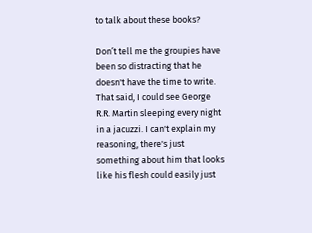to talk about these books?

Don’t tell me the groupies have been so distracting that he doesn't have the time to write. That said, I could see George R.R. Martin sleeping every night in a jacuzzi. I can't explain my reasoning, there's just something about him that looks like his flesh could easily just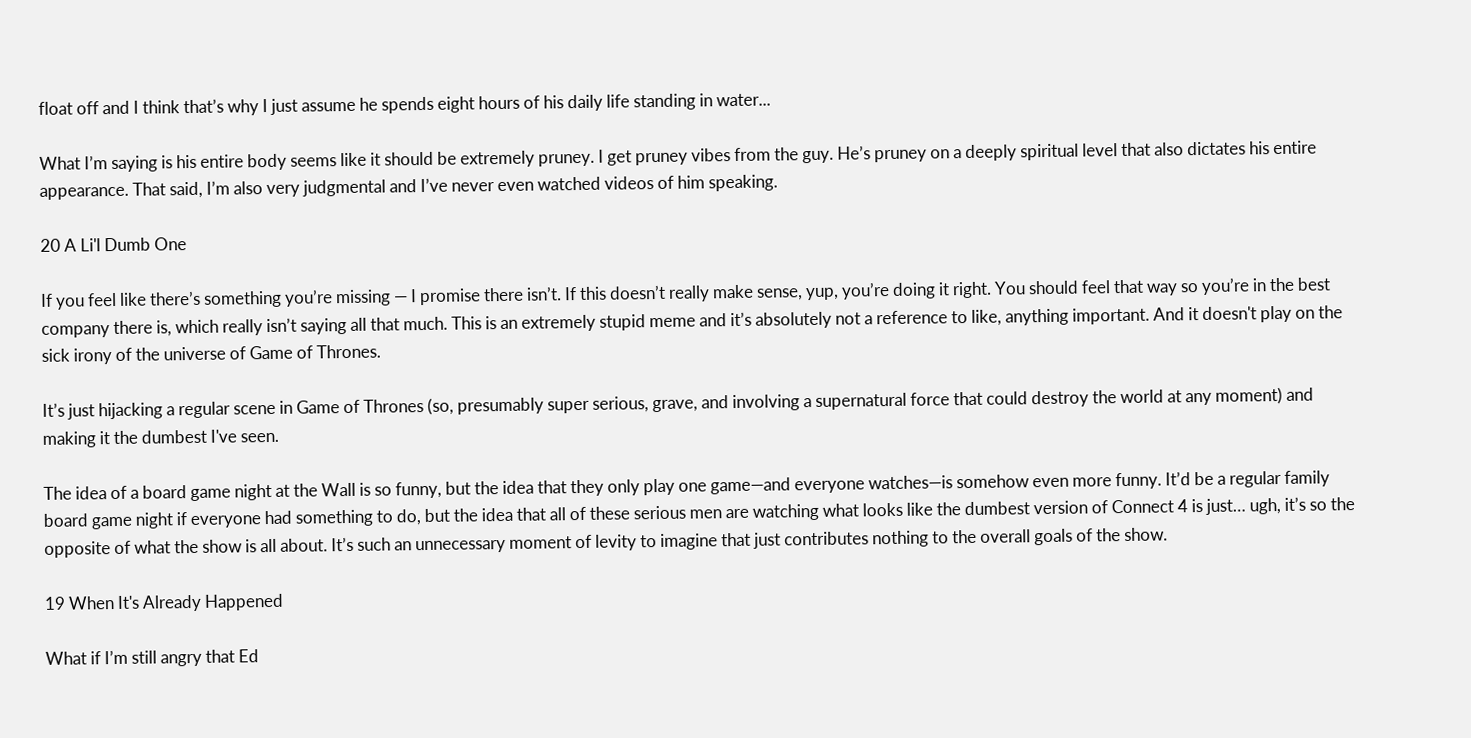float off and I think that’s why I just assume he spends eight hours of his daily life standing in water...

What I’m saying is his entire body seems like it should be extremely pruney. I get pruney vibes from the guy. He’s pruney on a deeply spiritual level that also dictates his entire appearance. That said, I’m also very judgmental and I’ve never even watched videos of him speaking.

20 A Li'l Dumb One

If you feel like there’s something you’re missing — I promise there isn’t. If this doesn’t really make sense, yup, you’re doing it right. You should feel that way so you’re in the best company there is, which really isn’t saying all that much. This is an extremely stupid meme and it’s absolutely not a reference to like, anything important. And it doesn't play on the sick irony of the universe of Game of Thrones.

It’s just hijacking a regular scene in Game of Thrones (so, presumably super serious, grave, and involving a supernatural force that could destroy the world at any moment) and making it the dumbest I've seen.

The idea of a board game night at the Wall is so funny, but the idea that they only play one game—and everyone watches—is somehow even more funny. It’d be a regular family board game night if everyone had something to do, but the idea that all of these serious men are watching what looks like the dumbest version of Connect 4 is just… ugh, it’s so the opposite of what the show is all about. It’s such an unnecessary moment of levity to imagine that just contributes nothing to the overall goals of the show.

19 When It's Already Happened

What if I’m still angry that Ed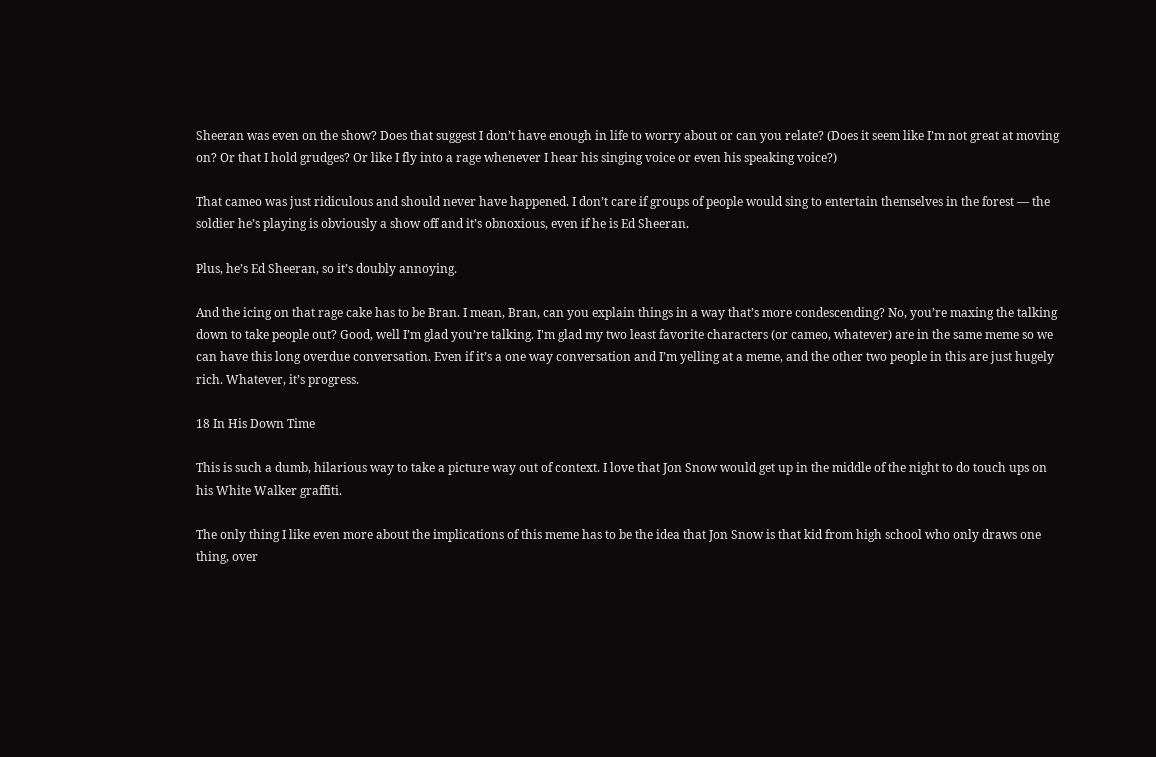Sheeran was even on the show? Does that suggest I don’t have enough in life to worry about or can you relate? (Does it seem like I’m not great at moving on? Or that I hold grudges? Or like I fly into a rage whenever I hear his singing voice or even his speaking voice?)

That cameo was just ridiculous and should never have happened. I don’t care if groups of people would sing to entertain themselves in the forest — the soldier he’s playing is obviously a show off and it’s obnoxious, even if he is Ed Sheeran.

Plus, he’s Ed Sheeran, so it’s doubly annoying.

And the icing on that rage cake has to be Bran. I mean, Bran, can you explain things in a way that’s more condescending? No, you’re maxing the talking down to take people out? Good, well I’m glad you’re talking. I'm glad my two least favorite characters (or cameo, whatever) are in the same meme so we can have this long overdue conversation. Even if it’s a one way conversation and I’m yelling at a meme, and the other two people in this are just hugely rich. Whatever, it’s progress.

18 In His Down Time

This is such a dumb, hilarious way to take a picture way out of context. I love that Jon Snow would get up in the middle of the night to do touch ups on his White Walker graffiti.

The only thing I like even more about the implications of this meme has to be the idea that Jon Snow is that kid from high school who only draws one thing, over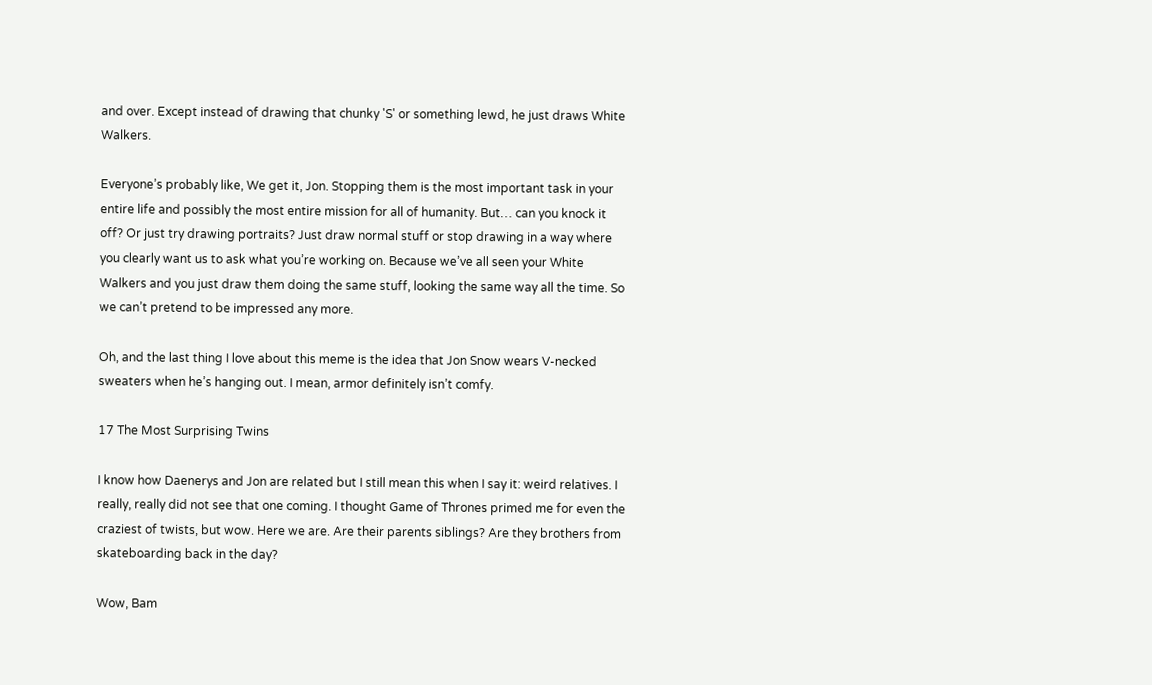and over. Except instead of drawing that chunky 'S' or something lewd, he just draws White Walkers.

Everyone’s probably like, We get it, Jon. Stopping them is the most important task in your entire life and possibly the most entire mission for all of humanity. But… can you knock it off? Or just try drawing portraits? Just draw normal stuff or stop drawing in a way where you clearly want us to ask what you’re working on. Because we’ve all seen your White Walkers and you just draw them doing the same stuff, looking the same way all the time. So we can’t pretend to be impressed any more.

Oh, and the last thing I love about this meme is the idea that Jon Snow wears V-necked sweaters when he’s hanging out. I mean, armor definitely isn’t comfy.

17 The Most Surprising Twins

I know how Daenerys and Jon are related but I still mean this when I say it: weird relatives. I really, really did not see that one coming. I thought Game of Thrones primed me for even the craziest of twists, but wow. Here we are. Are their parents siblings? Are they brothers from skateboarding back in the day?

Wow, Bam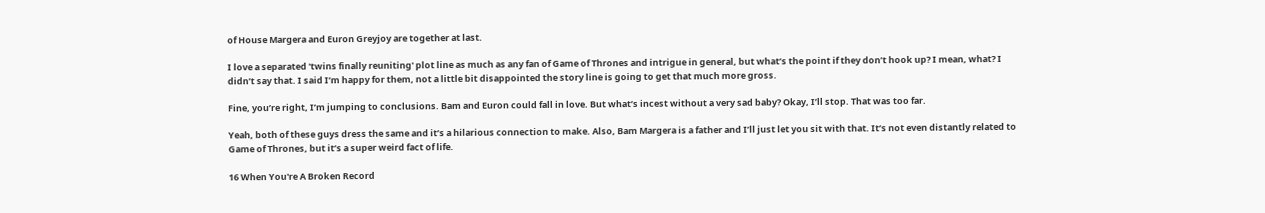of House Margera and Euron Greyjoy are together at last.

I love a separated 'twins finally reuniting' plot line as much as any fan of Game of Thrones and intrigue in general, but what’s the point if they don’t hook up? I mean, what? I didn’t say that. I said I’m happy for them, not a little bit disappointed the story line is going to get that much more gross.

Fine, you’re right, I’m jumping to conclusions. Bam and Euron could fall in love. But what’s incest without a very sad baby? Okay, I’ll stop. That was too far.

Yeah, both of these guys dress the same and it’s a hilarious connection to make. Also, Bam Margera is a father and I’ll just let you sit with that. It’s not even distantly related to Game of Thrones, but it’s a super weird fact of life.

16 When You're A Broken Record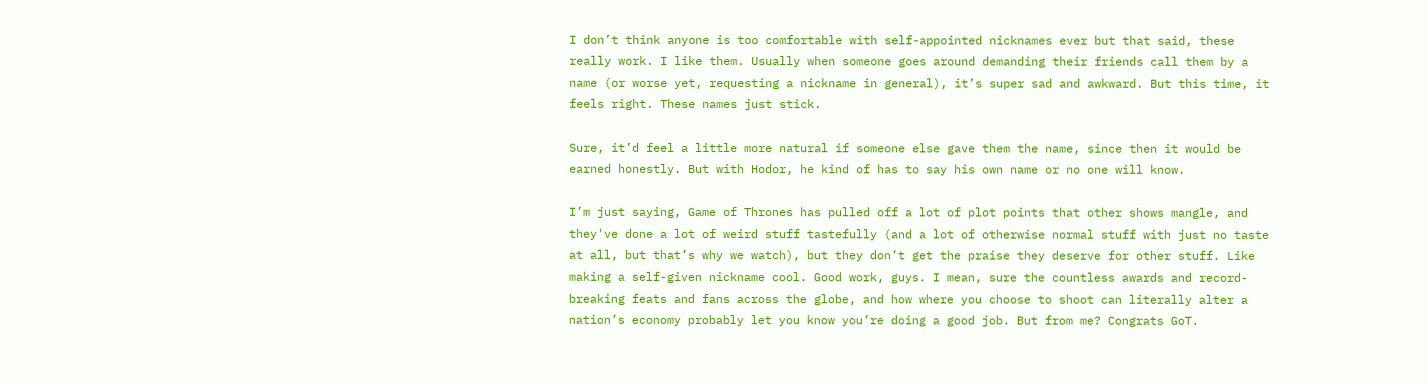I don’t think anyone is too comfortable with self-appointed nicknames ever but that said, these really work. I like them. Usually when someone goes around demanding their friends call them by a name (or worse yet, requesting a nickname in general), it’s super sad and awkward. But this time, it feels right. These names just stick.

Sure, it’d feel a little more natural if someone else gave them the name, since then it would be earned honestly. But with Hodor, he kind of has to say his own name or no one will know.

I’m just saying, Game of Thrones has pulled off a lot of plot points that other shows mangle, and they've done a lot of weird stuff tastefully (and a lot of otherwise normal stuff with just no taste at all, but that’s why we watch), but they don’t get the praise they deserve for other stuff. Like making a self-given nickname cool. Good work, guys. I mean, sure the countless awards and record-breaking feats and fans across the globe, and how where you choose to shoot can literally alter a nation’s economy probably let you know you’re doing a good job. But from me? Congrats GoT.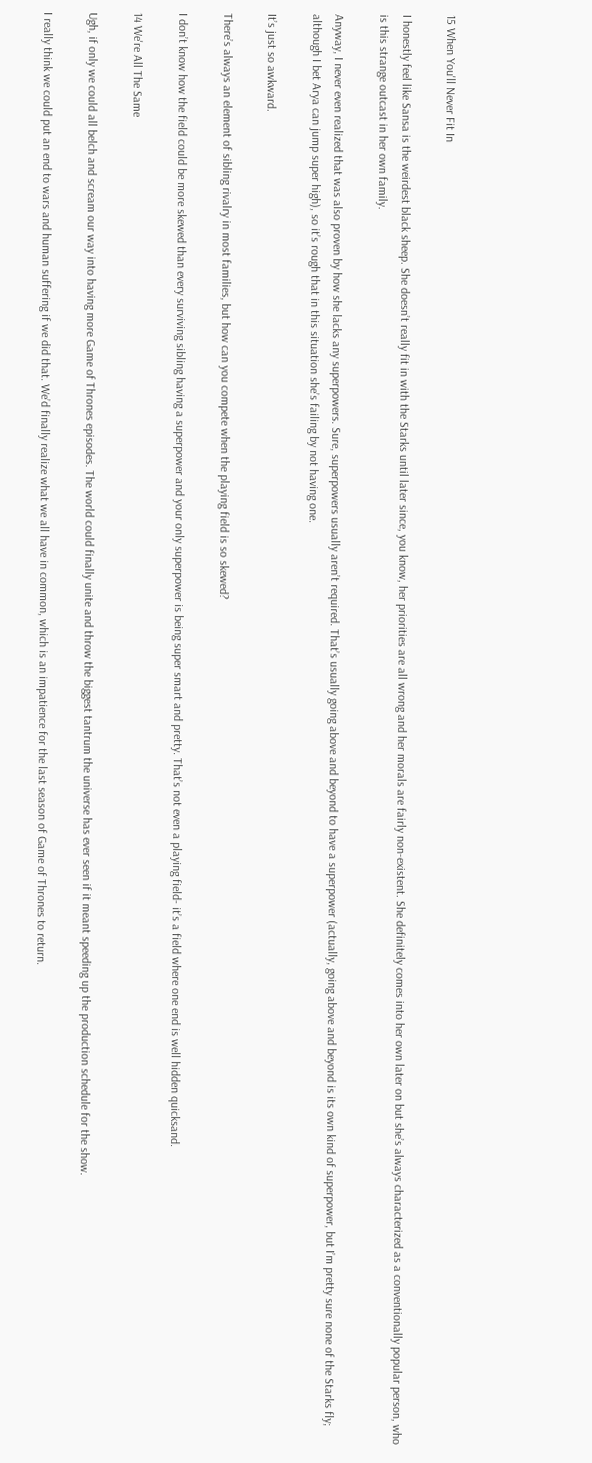15 When You'll Never Fit In

I honestly feel like Sansa is the weirdest black sheep. She doesn’t really fit in with the Starks until later since, you know, her priorities are all wrong and her morals are fairly non-existent. She definitely comes into her own later on but she’s always characterized as a conventionally popular person, who is this strange outcast in her own family.

Anyway, I never even realized that was also proven by how she lacks any superpowers. Sure, superpowers usually aren’t required. That’s usually going above and beyond to have a superpower (actually, going above and beyond is its own kind of superpower, but I’m pretty sure none of the Starks fly; although I bet Arya can jump super high), so it’s rough that in this situation she’s failing by not having one.

It’s just so awkward.

There’s always an element of sibling rivalry in most families, but how can you compete when the playing field is so skewed?

I don’t know how the field could be more skewed than every surviving sibling having a superpower and your only superpower is being super smart and pretty. That’s not even a playing field- it’s a field where one end is well hidden quicksand.

14 We're All The Same

Ugh, if only we could all belch and scream our way into having more Game of Thrones episodes. The world could finally unite and throw the biggest tantrum the universe has ever seen if it meant speeding up the production schedule for the show.

I really think we could put an end to wars and human suffering if we did that. We’d finally realize what we all have in common, which is an impatience for the last season of Game of Thrones to return.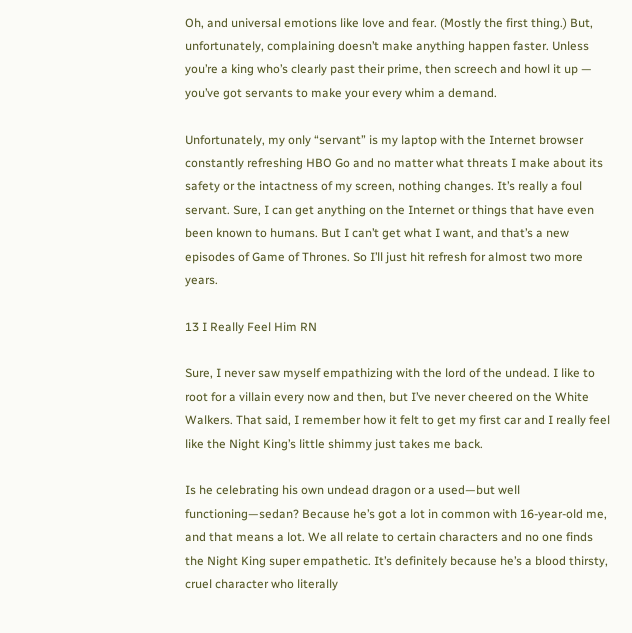Oh, and universal emotions like love and fear. (Mostly the first thing.) But, unfortunately, complaining doesn’t make anything happen faster. Unless you’re a king who’s clearly past their prime, then screech and howl it up — you’ve got servants to make your every whim a demand.

Unfortunately, my only “servant” is my laptop with the Internet browser constantly refreshing HBO Go and no matter what threats I make about its safety or the intactness of my screen, nothing changes. It’s really a foul servant. Sure, I can get anything on the Internet or things that have even been known to humans. But I can’t get what I want, and that’s a new episodes of Game of Thrones. So I’ll just hit refresh for almost two more years.

13 I Really Feel Him RN

Sure, I never saw myself empathizing with the lord of the undead. I like to root for a villain every now and then, but I’ve never cheered on the White Walkers. That said, I remember how it felt to get my first car and I really feel like the Night King’s little shimmy just takes me back.

Is he celebrating his own undead dragon or a used—but well functioning—sedan? Because he’s got a lot in common with 16-year-old me, and that means a lot. We all relate to certain characters and no one finds the Night King super empathetic. It’s definitely because he’s a blood thirsty, cruel character who literally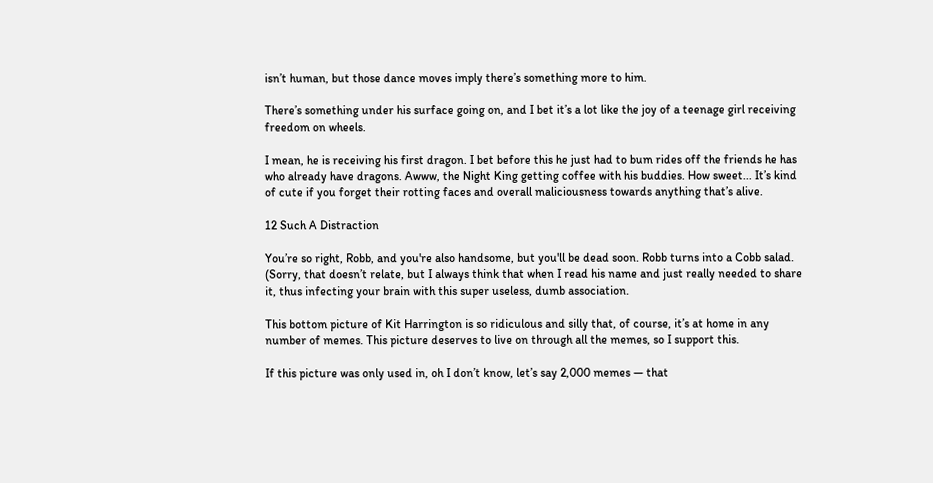isn’t human, but those dance moves imply there’s something more to him.

There’s something under his surface going on, and I bet it’s a lot like the joy of a teenage girl receiving freedom on wheels.

I mean, he is receiving his first dragon. I bet before this he just had to bum rides off the friends he has who already have dragons. Awww, the Night King getting coffee with his buddies. How sweet... It’s kind of cute if you forget their rotting faces and overall maliciousness towards anything that’s alive.

12 Such A Distraction

You’re so right, Robb, and you're also handsome, but you'll be dead soon. Robb turns into a Cobb salad. (Sorry, that doesn’t relate, but I always think that when I read his name and just really needed to share it, thus infecting your brain with this super useless, dumb association.

This bottom picture of Kit Harrington is so ridiculous and silly that, of course, it’s at home in any number of memes. This picture deserves to live on through all the memes, so I support this.

If this picture was only used in, oh I don’t know, let’s say 2,000 memes — that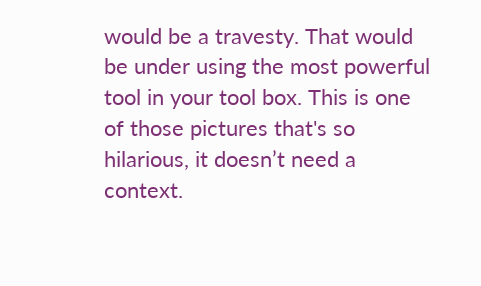would be a travesty. That would be under using the most powerful tool in your tool box. This is one of those pictures that's so hilarious, it doesn’t need a context.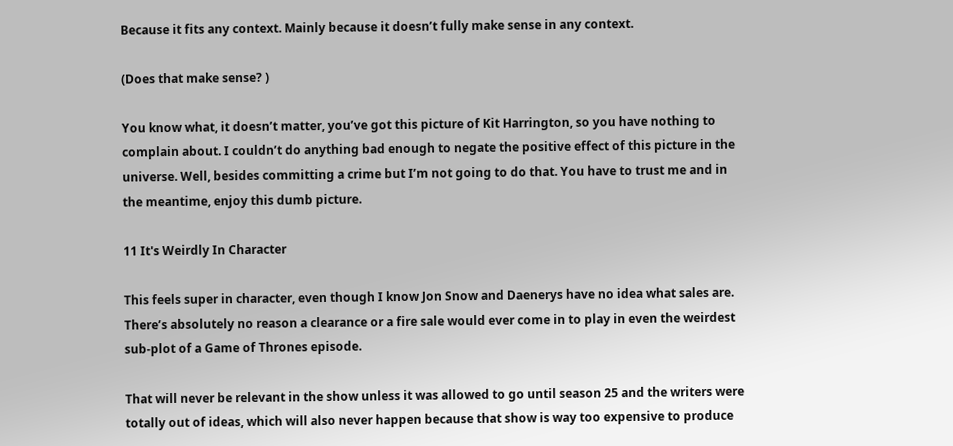Because it fits any context. Mainly because it doesn’t fully make sense in any context.

(Does that make sense? )

You know what, it doesn’t matter, you’ve got this picture of Kit Harrington, so you have nothing to complain about. I couldn’t do anything bad enough to negate the positive effect of this picture in the universe. Well, besides committing a crime but I’m not going to do that. You have to trust me and in the meantime, enjoy this dumb picture.

11 It's Weirdly In Character

This feels super in character, even though I know Jon Snow and Daenerys have no idea what sales are. There’s absolutely no reason a clearance or a fire sale would ever come in to play in even the weirdest sub-plot of a Game of Thrones episode.

That will never be relevant in the show unless it was allowed to go until season 25 and the writers were totally out of ideas, which will also never happen because that show is way too expensive to produce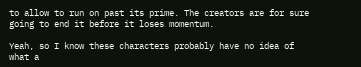to allow to run on past its prime. The creators are for sure going to end it before it loses momentum.

Yeah, so I know these characters probably have no idea of what a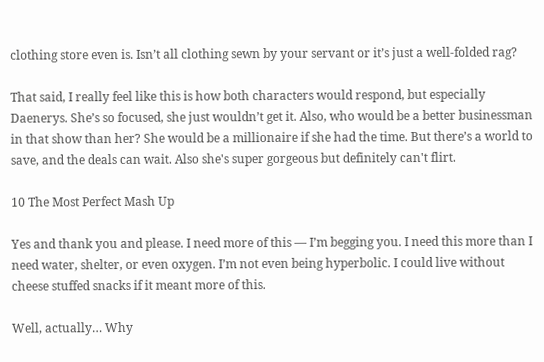clothing store even is. Isn’t all clothing sewn by your servant or it’s just a well-folded rag?

That said, I really feel like this is how both characters would respond, but especially Daenerys. She’s so focused, she just wouldn’t get it. Also, who would be a better businessman in that show than her? She would be a millionaire if she had the time. But there’s a world to save, and the deals can wait. Also she's super gorgeous but definitely can't flirt.

10 The Most Perfect Mash Up

Yes and thank you and please. I need more of this — I’m begging you. I need this more than I need water, shelter, or even oxygen. I’m not even being hyperbolic. I could live without cheese stuffed snacks if it meant more of this.

Well, actually… Why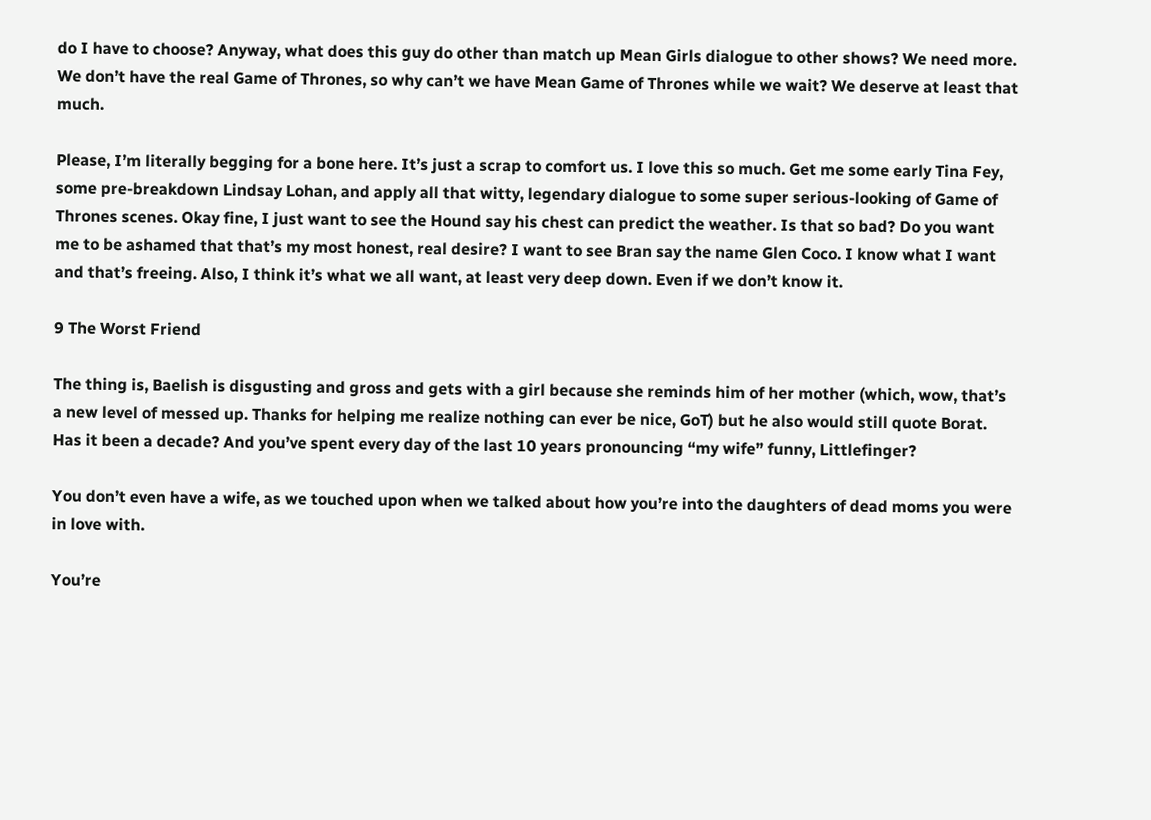do I have to choose? Anyway, what does this guy do other than match up Mean Girls dialogue to other shows? We need more. We don’t have the real Game of Thrones, so why can’t we have Mean Game of Thrones while we wait? We deserve at least that much.

Please, I’m literally begging for a bone here. It’s just a scrap to comfort us. I love this so much. Get me some early Tina Fey, some pre-breakdown Lindsay Lohan, and apply all that witty, legendary dialogue to some super serious-looking of Game of Thrones scenes. Okay fine, I just want to see the Hound say his chest can predict the weather. Is that so bad? Do you want me to be ashamed that that’s my most honest, real desire? I want to see Bran say the name Glen Coco. I know what I want and that’s freeing. Also, I think it’s what we all want, at least very deep down. Even if we don’t know it.

9 The Worst Friend

The thing is, Baelish is disgusting and gross and gets with a girl because she reminds him of her mother (which, wow, that’s a new level of messed up. Thanks for helping me realize nothing can ever be nice, GoT) but he also would still quote Borat. Has it been a decade? And you’ve spent every day of the last 10 years pronouncing “my wife” funny, Littlefinger?

You don’t even have a wife, as we touched upon when we talked about how you’re into the daughters of dead moms you were in love with.

You’re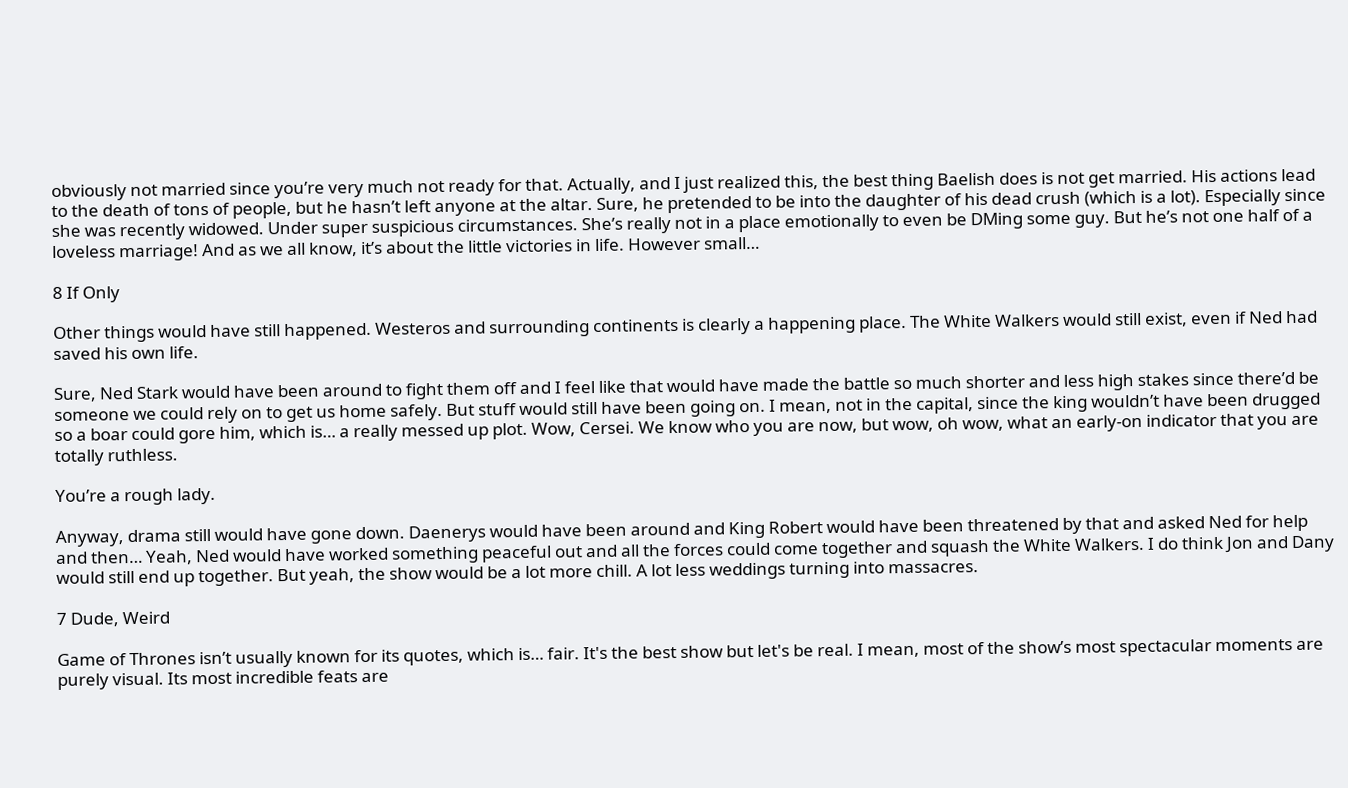obviously not married since you’re very much not ready for that. Actually, and I just realized this, the best thing Baelish does is not get married. His actions lead to the death of tons of people, but he hasn’t left anyone at the altar. Sure, he pretended to be into the daughter of his dead crush (which is a lot). Especially since she was recently widowed. Under super suspicious circumstances. She’s really not in a place emotionally to even be DMing some guy. But he’s not one half of a loveless marriage! And as we all know, it’s about the little victories in life. However small…

8 If Only

Other things would have still happened. Westeros and surrounding continents is clearly a happening place. The White Walkers would still exist, even if Ned had saved his own life.

Sure, Ned Stark would have been around to fight them off and I feel like that would have made the battle so much shorter and less high stakes since there’d be someone we could rely on to get us home safely. But stuff would still have been going on. I mean, not in the capital, since the king wouldn’t have been drugged so a boar could gore him, which is… a really messed up plot. Wow, Cersei. We know who you are now, but wow, oh wow, what an early-on indicator that you are totally ruthless.

You’re a rough lady.

Anyway, drama still would have gone down. Daenerys would have been around and King Robert would have been threatened by that and asked Ned for help and then… Yeah, Ned would have worked something peaceful out and all the forces could come together and squash the White Walkers. I do think Jon and Dany would still end up together. But yeah, the show would be a lot more chill. A lot less weddings turning into massacres.

7 Dude, Weird

Game of Thrones isn’t usually known for its quotes, which is… fair. It's the best show but let's be real. I mean, most of the show’s most spectacular moments are purely visual. Its most incredible feats are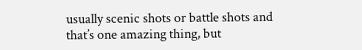usually scenic shots or battle shots and that’s one amazing thing, but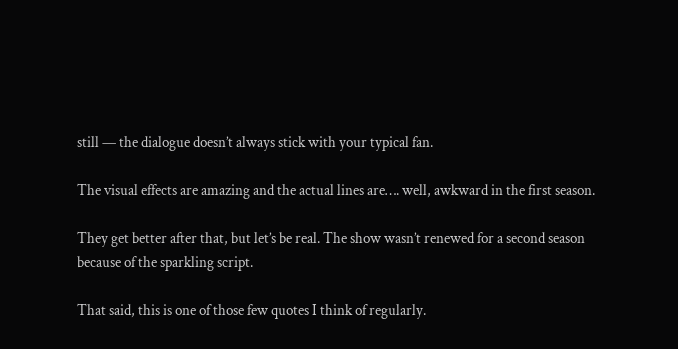still — the dialogue doesn’t always stick with your typical fan.

The visual effects are amazing and the actual lines are…. well, awkward in the first season.

They get better after that, but let’s be real. The show wasn’t renewed for a second season because of the sparkling script.

That said, this is one of those few quotes I think of regularly.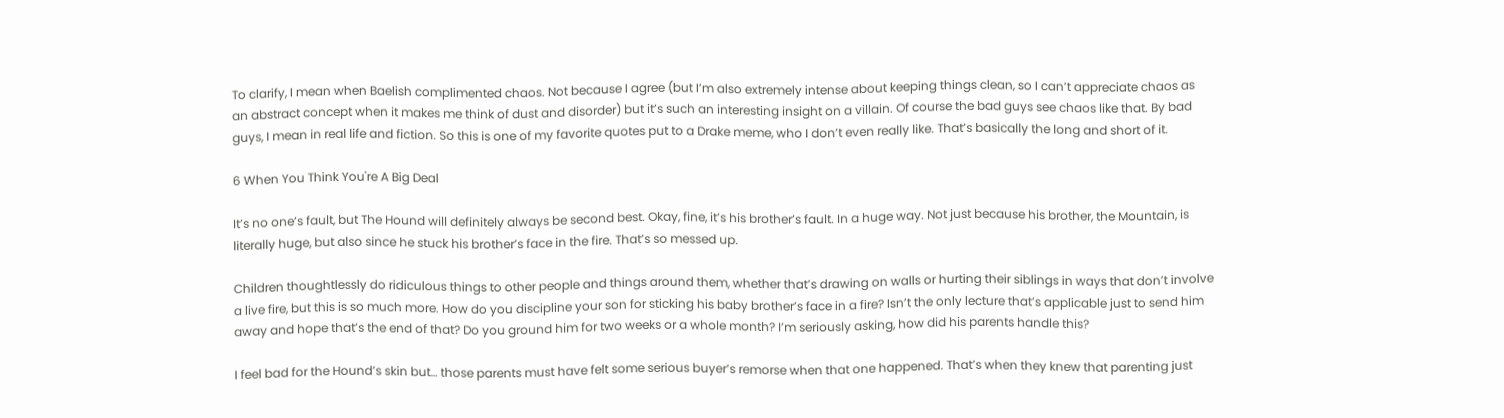To clarify, I mean when Baelish complimented chaos. Not because I agree (but I’m also extremely intense about keeping things clean, so I can’t appreciate chaos as an abstract concept when it makes me think of dust and disorder) but it’s such an interesting insight on a villain. Of course the bad guys see chaos like that. By bad guys, I mean in real life and fiction. So this is one of my favorite quotes put to a Drake meme, who I don’t even really like. That’s basically the long and short of it.

6 When You Think You're A Big Deal

It’s no one’s fault, but The Hound will definitely always be second best. Okay, fine, it’s his brother’s fault. In a huge way. Not just because his brother, the Mountain, is literally huge, but also since he stuck his brother’s face in the fire. That’s so messed up.

Children thoughtlessly do ridiculous things to other people and things around them, whether that’s drawing on walls or hurting their siblings in ways that don’t involve a live fire, but this is so much more. How do you discipline your son for sticking his baby brother’s face in a fire? Isn’t the only lecture that’s applicable just to send him away and hope that’s the end of that? Do you ground him for two weeks or a whole month? I’m seriously asking, how did his parents handle this?

I feel bad for the Hound’s skin but… those parents must have felt some serious buyer’s remorse when that one happened. That’s when they knew that parenting just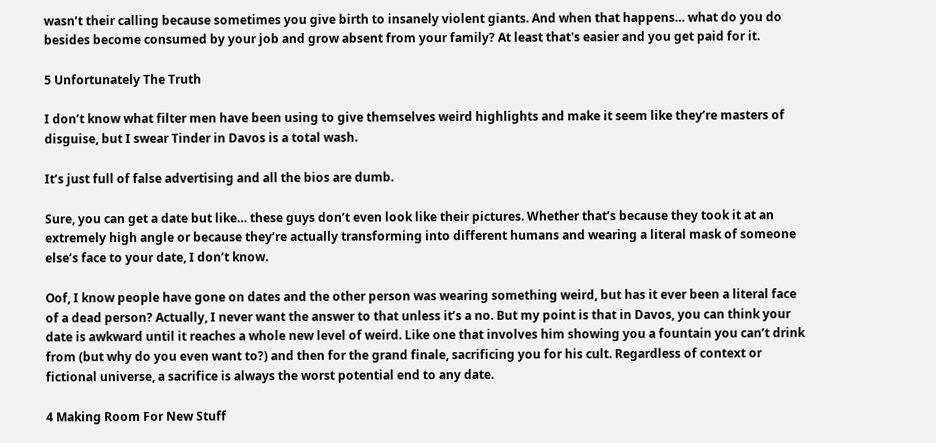wasn’t their calling because sometimes you give birth to insanely violent giants. And when that happens… what do you do besides become consumed by your job and grow absent from your family? At least that's easier and you get paid for it.

5 Unfortunately The Truth

I don’t know what filter men have been using to give themselves weird highlights and make it seem like they’re masters of disguise, but I swear Tinder in Davos is a total wash.

It’s just full of false advertising and all the bios are dumb.

Sure, you can get a date but like… these guys don’t even look like their pictures. Whether that’s because they took it at an extremely high angle or because they’re actually transforming into different humans and wearing a literal mask of someone else’s face to your date, I don’t know.

Oof, I know people have gone on dates and the other person was wearing something weird, but has it ever been a literal face of a dead person? Actually, I never want the answer to that unless it’s a no. But my point is that in Davos, you can think your date is awkward until it reaches a whole new level of weird. Like one that involves him showing you a fountain you can’t drink from (but why do you even want to?) and then for the grand finale, sacrificing you for his cult. Regardless of context or fictional universe, a sacrifice is always the worst potential end to any date.

4 Making Room For New Stuff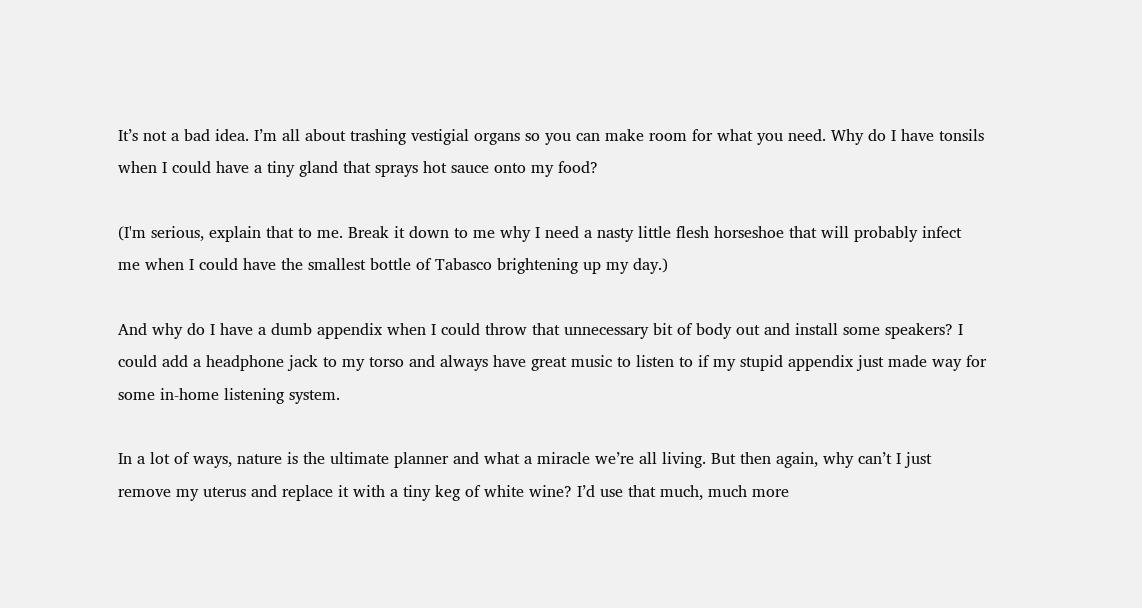It’s not a bad idea. I’m all about trashing vestigial organs so you can make room for what you need. Why do I have tonsils when I could have a tiny gland that sprays hot sauce onto my food?

(I'm serious, explain that to me. Break it down to me why I need a nasty little flesh horseshoe that will probably infect me when I could have the smallest bottle of Tabasco brightening up my day.)

And why do I have a dumb appendix when I could throw that unnecessary bit of body out and install some speakers? I could add a headphone jack to my torso and always have great music to listen to if my stupid appendix just made way for some in-home listening system.

In a lot of ways, nature is the ultimate planner and what a miracle we’re all living. But then again, why can’t I just remove my uterus and replace it with a tiny keg of white wine? I’d use that much, much more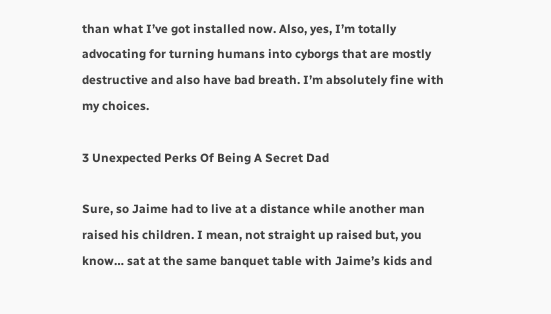than what I’ve got installed now. Also, yes, I’m totally advocating for turning humans into cyborgs that are mostly destructive and also have bad breath. I’m absolutely fine with my choices.

3 Unexpected Perks Of Being A Secret Dad

Sure, so Jaime had to live at a distance while another man raised his children. I mean, not straight up raised but, you know… sat at the same banquet table with Jaime’s kids and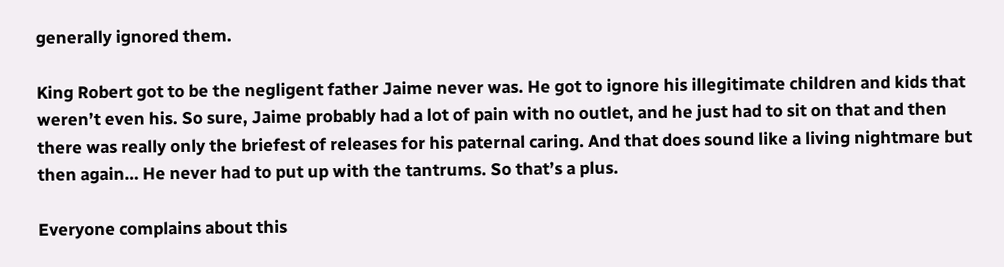generally ignored them.

King Robert got to be the negligent father Jaime never was. He got to ignore his illegitimate children and kids that weren’t even his. So sure, Jaime probably had a lot of pain with no outlet, and he just had to sit on that and then there was really only the briefest of releases for his paternal caring. And that does sound like a living nightmare but then again… He never had to put up with the tantrums. So that’s a plus.

Everyone complains about this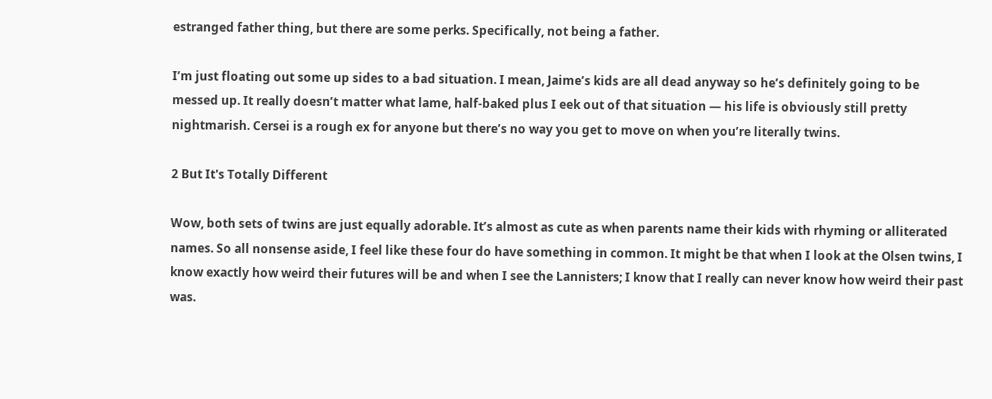estranged father thing, but there are some perks. Specifically, not being a father.

I’m just floating out some up sides to a bad situation. I mean, Jaime’s kids are all dead anyway so he’s definitely going to be messed up. It really doesn’t matter what lame, half-baked plus I eek out of that situation — his life is obviously still pretty nightmarish. Cersei is a rough ex for anyone but there’s no way you get to move on when you’re literally twins.

2 But It's Totally Different

Wow, both sets of twins are just equally adorable. It’s almost as cute as when parents name their kids with rhyming or alliterated names. So all nonsense aside, I feel like these four do have something in common. It might be that when I look at the Olsen twins, I know exactly how weird their futures will be and when I see the Lannisters; I know that I really can never know how weird their past was.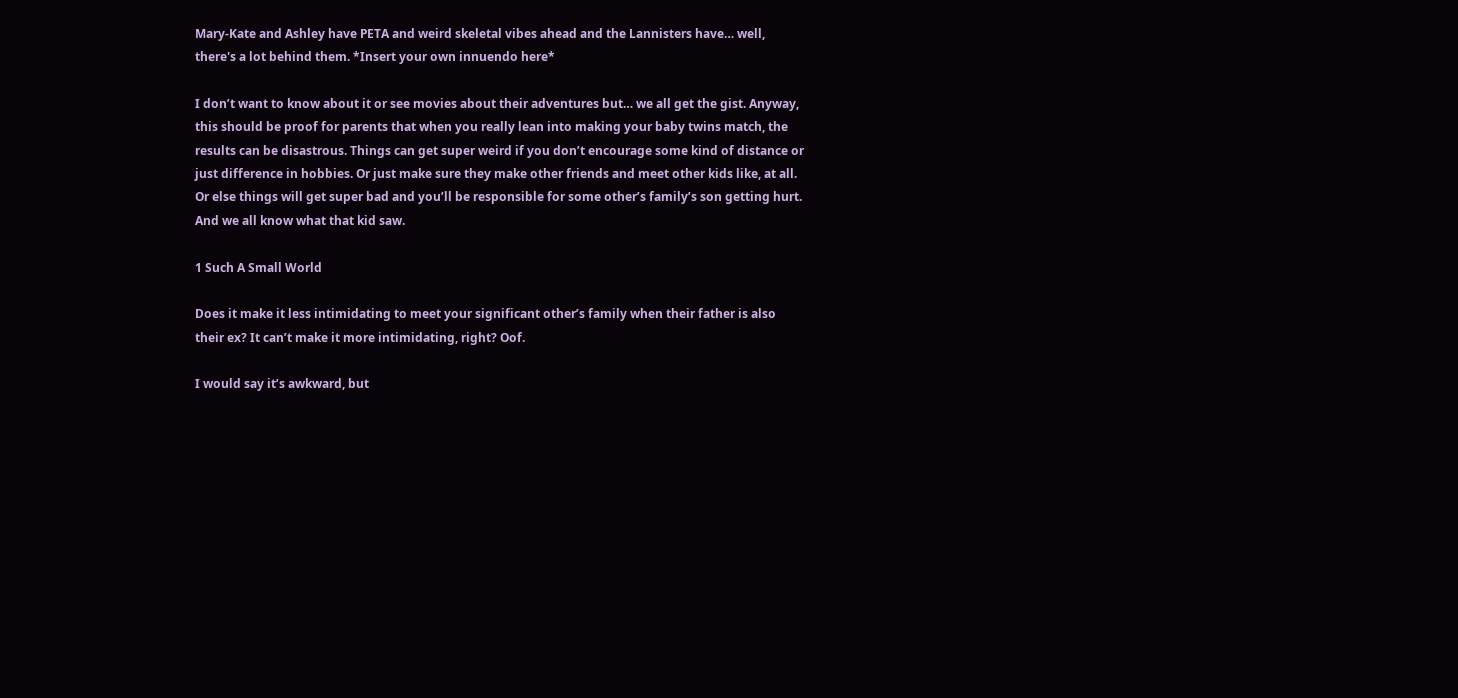Mary-Kate and Ashley have PETA and weird skeletal vibes ahead and the Lannisters have… well, there's a lot behind them. *Insert your own innuendo here*

I don’t want to know about it or see movies about their adventures but… we all get the gist. Anyway, this should be proof for parents that when you really lean into making your baby twins match, the results can be disastrous. Things can get super weird if you don’t encourage some kind of distance or just difference in hobbies. Or just make sure they make other friends and meet other kids like, at all. Or else things will get super bad and you’ll be responsible for some other’s family’s son getting hurt. And we all know what that kid saw.

1 Such A Small World

Does it make it less intimidating to meet your significant other’s family when their father is also their ex? It can’t make it more intimidating, right? Oof.

I would say it’s awkward, but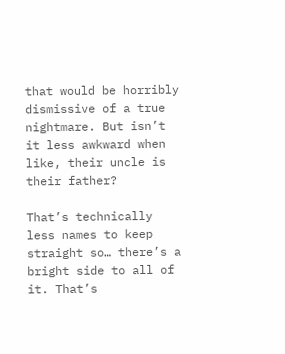that would be horribly dismissive of a true nightmare. But isn’t it less awkward when like, their uncle is their father?

That’s technically less names to keep straight so… there’s a bright side to all of it. That’s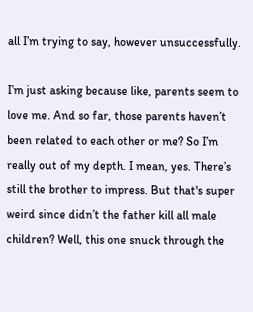all I’m trying to say, however unsuccessfully.

I’m just asking because like, parents seem to love me. And so far, those parents haven’t been related to each other or me? So I’m really out of my depth. I mean, yes. There’s still the brother to impress. But that's super weird since didn’t the father kill all male children? Well, this one snuck through the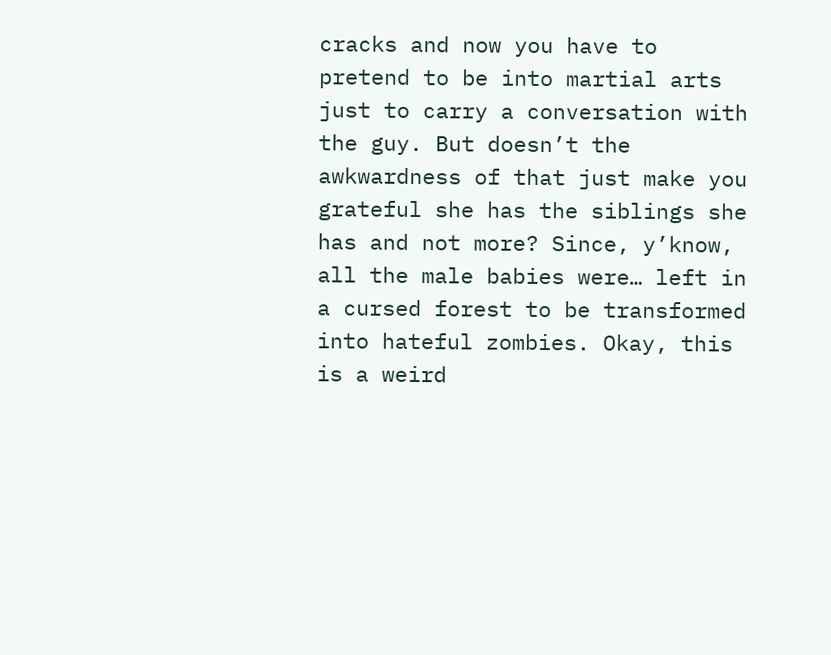cracks and now you have to pretend to be into martial arts just to carry a conversation with the guy. But doesn’t the awkwardness of that just make you grateful she has the siblings she has and not more? Since, y’know, all the male babies were… left in a cursed forest to be transformed into hateful zombies. Okay, this is a weird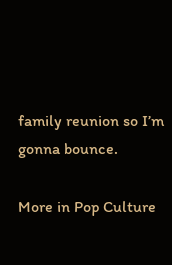family reunion so I’m gonna bounce.

More in Pop Culture